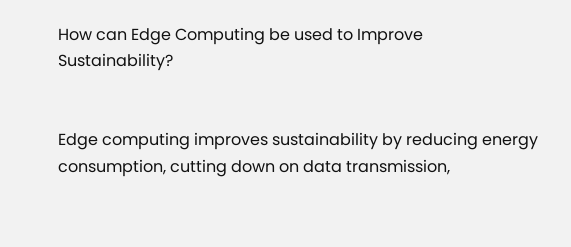How can Edge Computing be used to Improve Sustainability?


Edge computing improves sustainability by reducing energy consumption, cutting down on data transmission,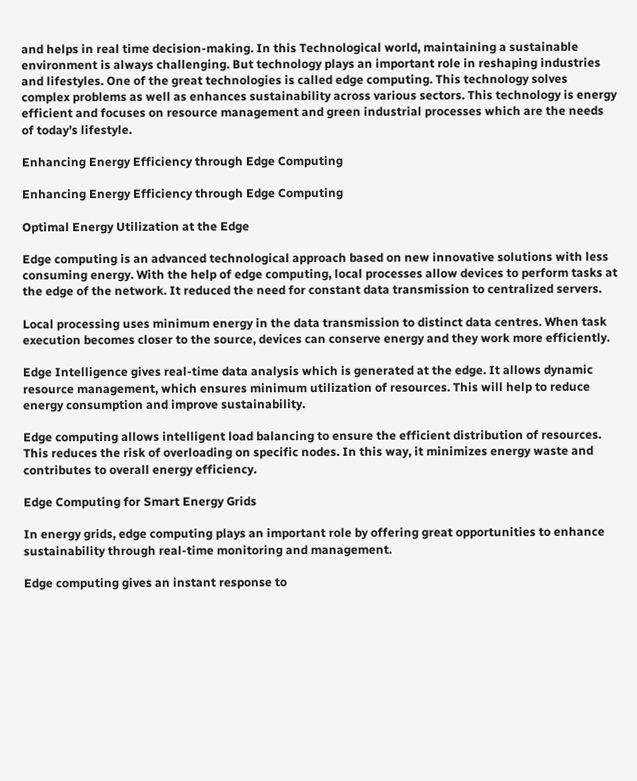and helps in real time decision-making. In this Technological world, maintaining a sustainable environment is always challenging. But technology plays an important role in reshaping industries and lifestyles. One of the great technologies is called edge computing. This technology solves complex problems as well as enhances sustainability across various sectors. This technology is energy efficient and focuses on resource management and green industrial processes which are the needs of today’s lifestyle.

Enhancing Energy Efficiency through Edge Computing

Enhancing Energy Efficiency through Edge Computing

Optimal Energy Utilization at the Edge

Edge computing is an advanced technological approach based on new innovative solutions with less consuming energy. With the help of edge computing, local processes allow devices to perform tasks at the edge of the network. It reduced the need for constant data transmission to centralized servers.

Local processing uses minimum energy in the data transmission to distinct data centres. When task execution becomes closer to the source, devices can conserve energy and they work more efficiently.

Edge Intelligence gives real-time data analysis which is generated at the edge. It allows dynamic resource management, which ensures minimum utilization of resources. This will help to reduce energy consumption and improve sustainability.

Edge computing allows intelligent load balancing to ensure the efficient distribution of resources. This reduces the risk of overloading on specific nodes. In this way, it minimizes energy waste and contributes to overall energy efficiency.

Edge Computing for Smart Energy Grids

In energy grids, edge computing plays an important role by offering great opportunities to enhance sustainability through real-time monitoring and management.

Edge computing gives an instant response to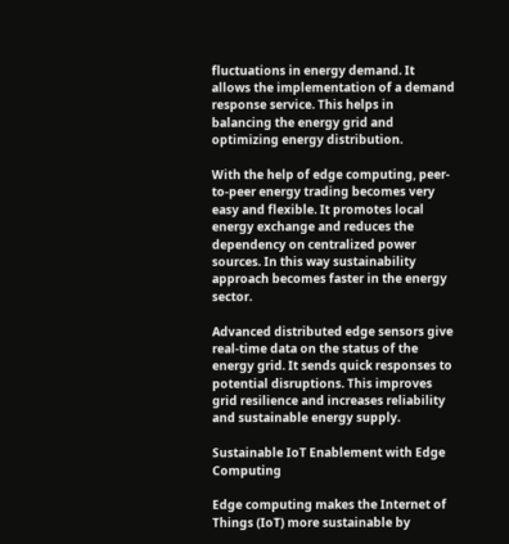fluctuations in energy demand. It allows the implementation of a demand response service. This helps in balancing the energy grid and optimizing energy distribution.

With the help of edge computing, peer-to-peer energy trading becomes very easy and flexible. It promotes local energy exchange and reduces the dependency on centralized power sources. In this way sustainability approach becomes faster in the energy sector.

Advanced distributed edge sensors give real-time data on the status of the energy grid. It sends quick responses to potential disruptions. This improves grid resilience and increases reliability and sustainable energy supply.

Sustainable IoT Enablement with Edge Computing

Edge computing makes the Internet of Things (IoT) more sustainable by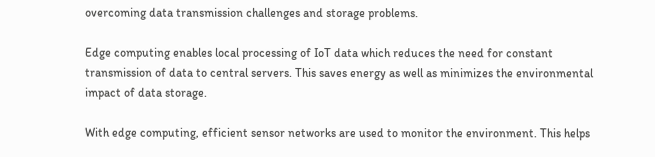overcoming data transmission challenges and storage problems.

Edge computing enables local processing of IoT data which reduces the need for constant transmission of data to central servers. This saves energy as well as minimizes the environmental impact of data storage.

With edge computing, efficient sensor networks are used to monitor the environment. This helps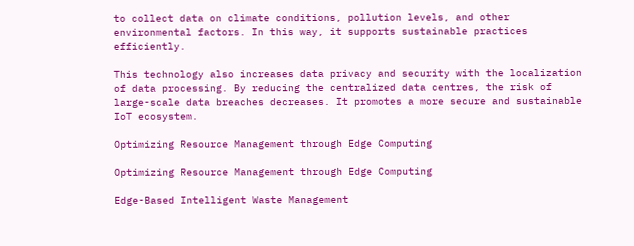to collect data on climate conditions, pollution levels, and other environmental factors. In this way, it supports sustainable practices efficiently.

This technology also increases data privacy and security with the localization of data processing. By reducing the centralized data centres, the risk of large-scale data breaches decreases. It promotes a more secure and sustainable IoT ecosystem.

Optimizing Resource Management through Edge Computing

Optimizing Resource Management through Edge Computing

Edge-Based Intelligent Waste Management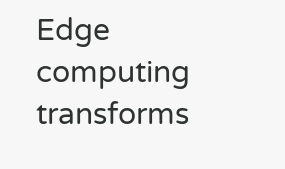Edge computing transforms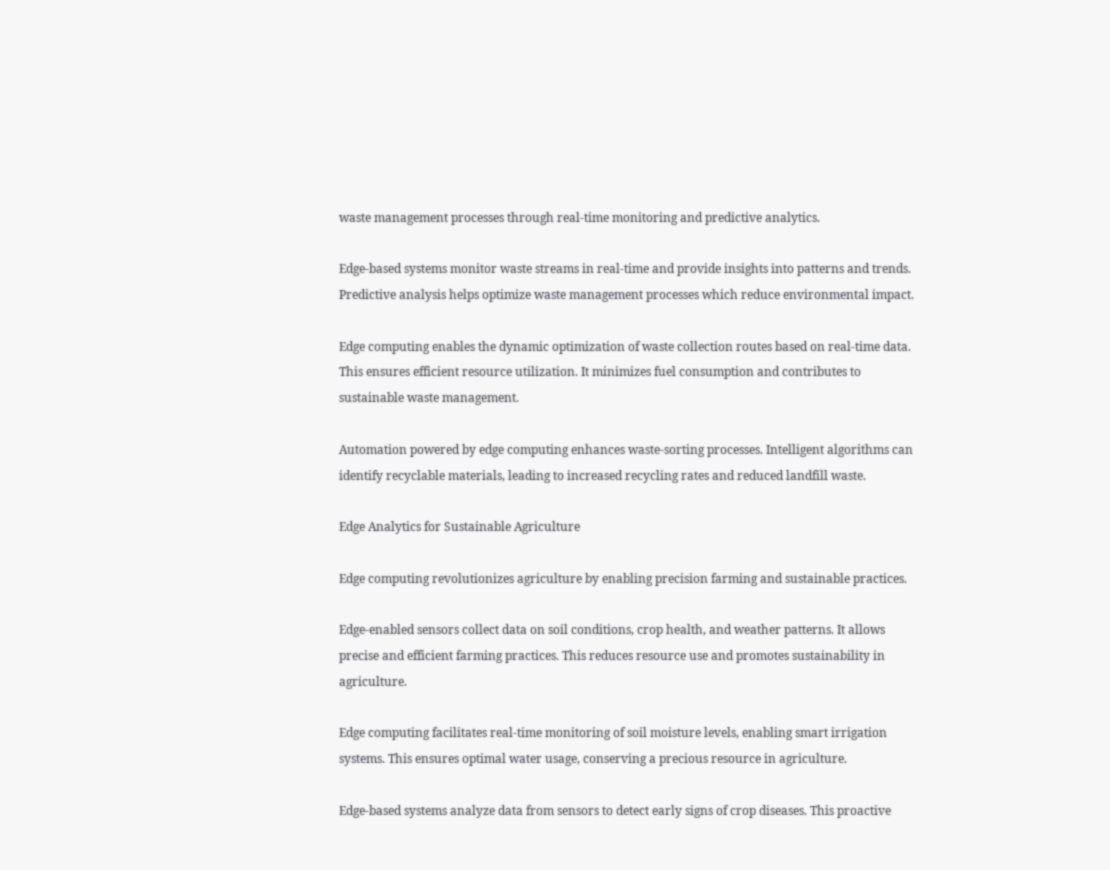waste management processes through real-time monitoring and predictive analytics.

Edge-based systems monitor waste streams in real-time and provide insights into patterns and trends. Predictive analysis helps optimize waste management processes which reduce environmental impact.

Edge computing enables the dynamic optimization of waste collection routes based on real-time data. This ensures efficient resource utilization. It minimizes fuel consumption and contributes to sustainable waste management.

Automation powered by edge computing enhances waste-sorting processes. Intelligent algorithms can identify recyclable materials, leading to increased recycling rates and reduced landfill waste.

Edge Analytics for Sustainable Agriculture

Edge computing revolutionizes agriculture by enabling precision farming and sustainable practices.

Edge-enabled sensors collect data on soil conditions, crop health, and weather patterns. It allows precise and efficient farming practices. This reduces resource use and promotes sustainability in agriculture.

Edge computing facilitates real-time monitoring of soil moisture levels, enabling smart irrigation systems. This ensures optimal water usage, conserving a precious resource in agriculture.

Edge-based systems analyze data from sensors to detect early signs of crop diseases. This proactive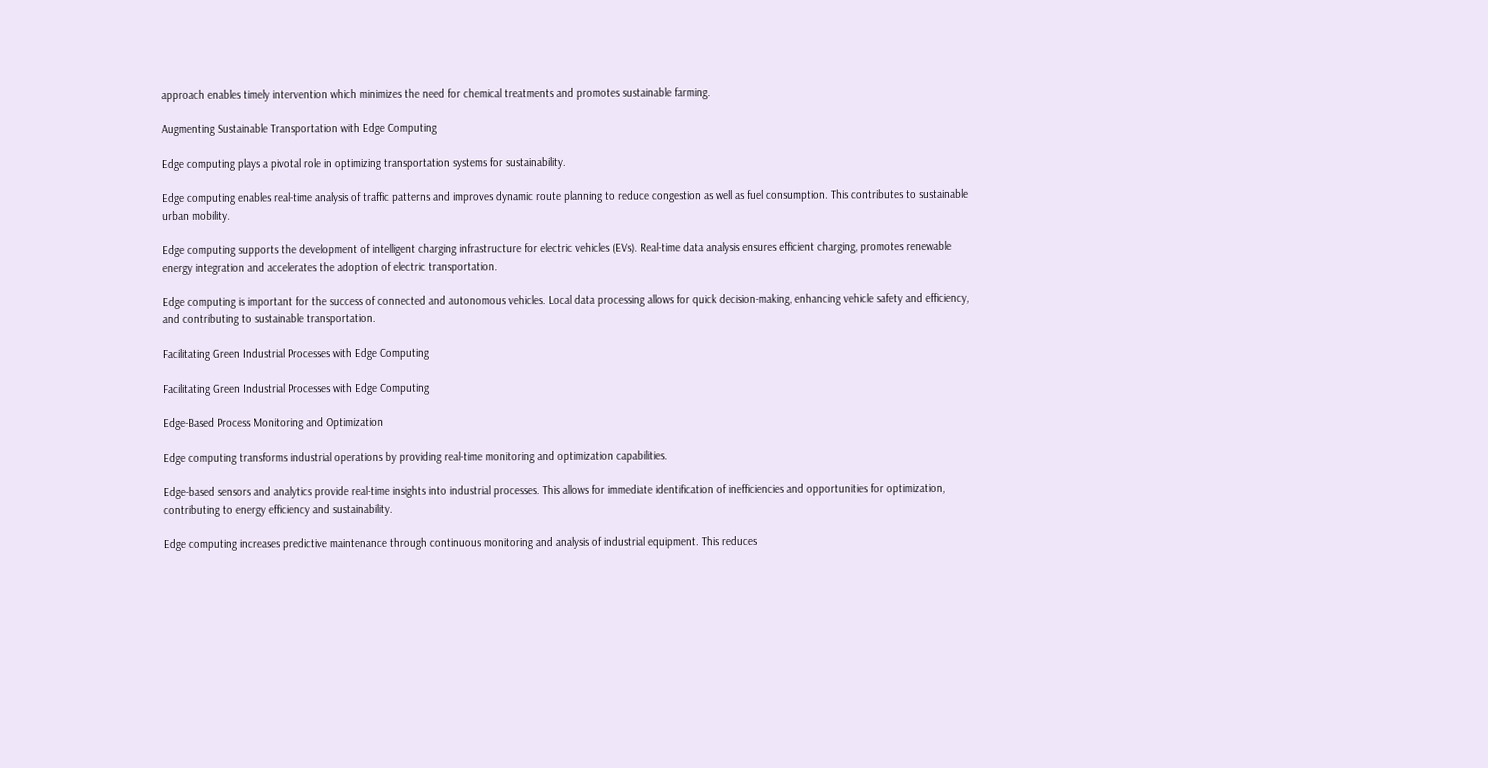approach enables timely intervention which minimizes the need for chemical treatments and promotes sustainable farming.

Augmenting Sustainable Transportation with Edge Computing

Edge computing plays a pivotal role in optimizing transportation systems for sustainability.

Edge computing enables real-time analysis of traffic patterns and improves dynamic route planning to reduce congestion as well as fuel consumption. This contributes to sustainable urban mobility.

Edge computing supports the development of intelligent charging infrastructure for electric vehicles (EVs). Real-time data analysis ensures efficient charging, promotes renewable energy integration and accelerates the adoption of electric transportation.

Edge computing is important for the success of connected and autonomous vehicles. Local data processing allows for quick decision-making, enhancing vehicle safety and efficiency, and contributing to sustainable transportation.

Facilitating Green Industrial Processes with Edge Computing

Facilitating Green Industrial Processes with Edge Computing

Edge-Based Process Monitoring and Optimization

Edge computing transforms industrial operations by providing real-time monitoring and optimization capabilities.

Edge-based sensors and analytics provide real-time insights into industrial processes. This allows for immediate identification of inefficiencies and opportunities for optimization, contributing to energy efficiency and sustainability.

Edge computing increases predictive maintenance through continuous monitoring and analysis of industrial equipment. This reduces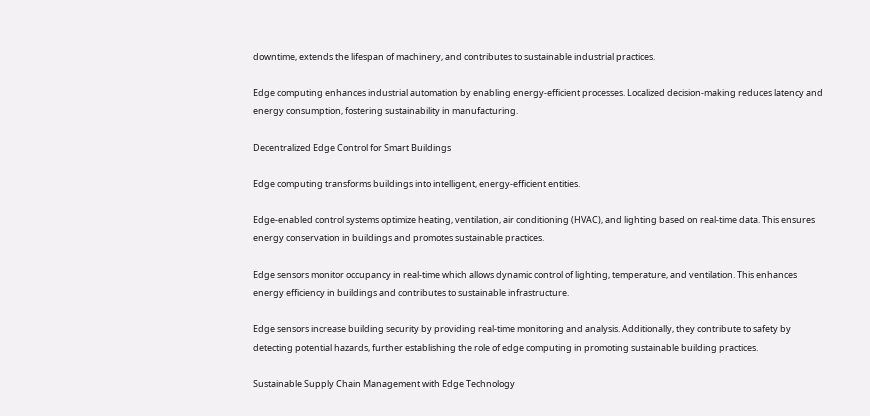downtime, extends the lifespan of machinery, and contributes to sustainable industrial practices.

Edge computing enhances industrial automation by enabling energy-efficient processes. Localized decision-making reduces latency and energy consumption, fostering sustainability in manufacturing.

Decentralized Edge Control for Smart Buildings

Edge computing transforms buildings into intelligent, energy-efficient entities.

Edge-enabled control systems optimize heating, ventilation, air conditioning (HVAC), and lighting based on real-time data. This ensures energy conservation in buildings and promotes sustainable practices.

Edge sensors monitor occupancy in real-time which allows dynamic control of lighting, temperature, and ventilation. This enhances energy efficiency in buildings and contributes to sustainable infrastructure.

Edge sensors increase building security by providing real-time monitoring and analysis. Additionally, they contribute to safety by detecting potential hazards, further establishing the role of edge computing in promoting sustainable building practices.

Sustainable Supply Chain Management with Edge Technology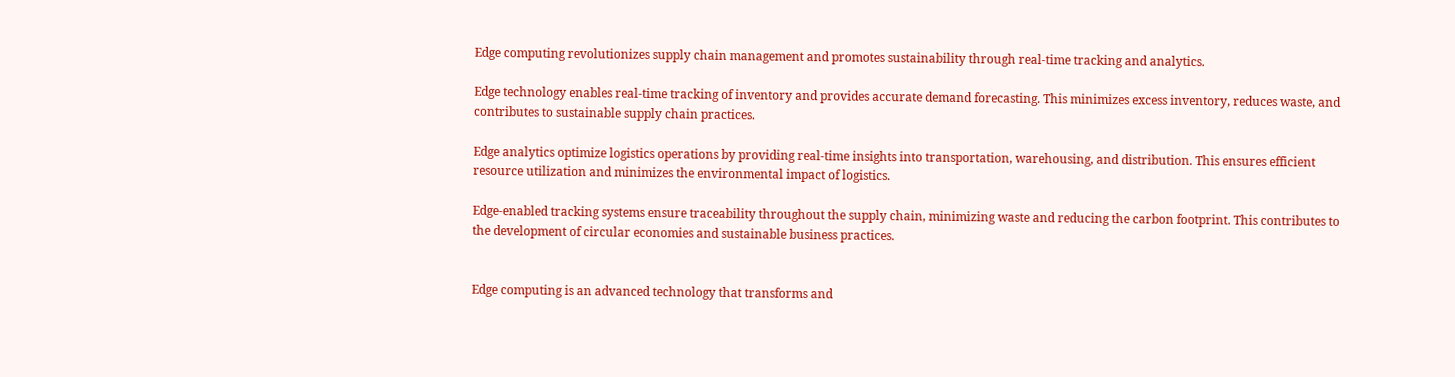Edge computing revolutionizes supply chain management and promotes sustainability through real-time tracking and analytics.

Edge technology enables real-time tracking of inventory and provides accurate demand forecasting. This minimizes excess inventory, reduces waste, and contributes to sustainable supply chain practices.

Edge analytics optimize logistics operations by providing real-time insights into transportation, warehousing, and distribution. This ensures efficient resource utilization and minimizes the environmental impact of logistics.

Edge-enabled tracking systems ensure traceability throughout the supply chain, minimizing waste and reducing the carbon footprint. This contributes to the development of circular economies and sustainable business practices.


Edge computing is an advanced technology that transforms and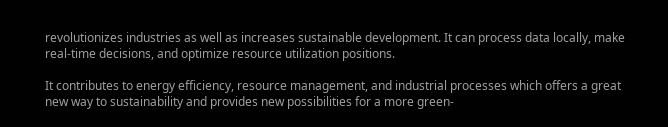revolutionizes industries as well as increases sustainable development. It can process data locally, make real-time decisions, and optimize resource utilization positions.

It contributes to energy efficiency, resource management, and industrial processes which offers a great new way to sustainability and provides new possibilities for a more green-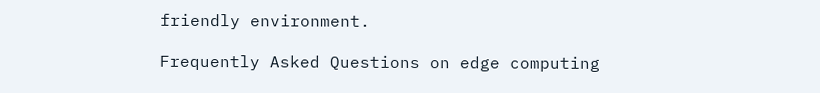friendly environment.

Frequently Asked Questions on edge computing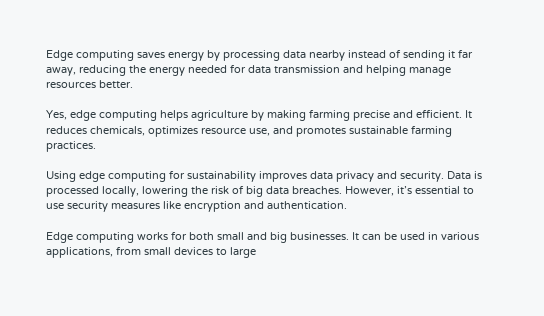Edge computing saves energy by processing data nearby instead of sending it far away, reducing the energy needed for data transmission and helping manage resources better.

Yes, edge computing helps agriculture by making farming precise and efficient. It reduces chemicals, optimizes resource use, and promotes sustainable farming practices.

Using edge computing for sustainability improves data privacy and security. Data is processed locally, lowering the risk of big data breaches. However, it’s essential to use security measures like encryption and authentication.

Edge computing works for both small and big businesses. It can be used in various applications, from small devices to large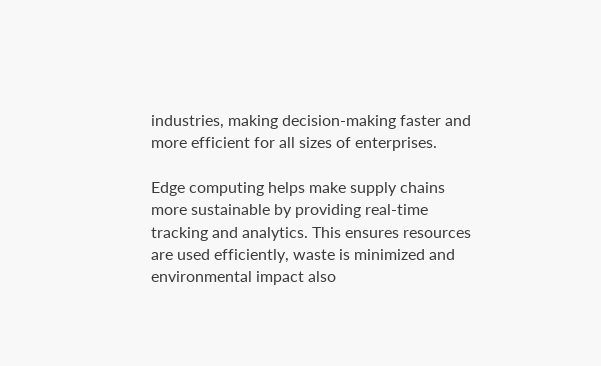industries, making decision-making faster and more efficient for all sizes of enterprises.

Edge computing helps make supply chains more sustainable by providing real-time tracking and analytics. This ensures resources are used efficiently, waste is minimized and environmental impact also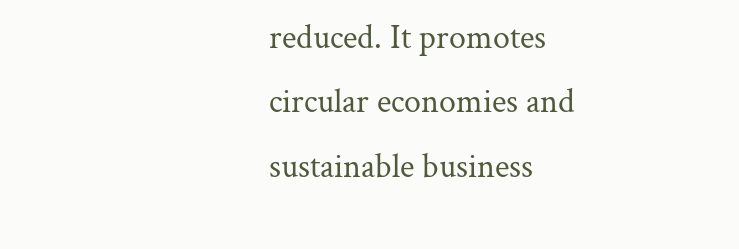reduced. It promotes circular economies and sustainable business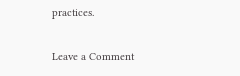practices.

Leave a Comment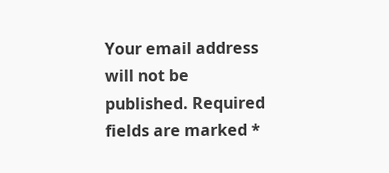Your email address will not be published. Required fields are marked *